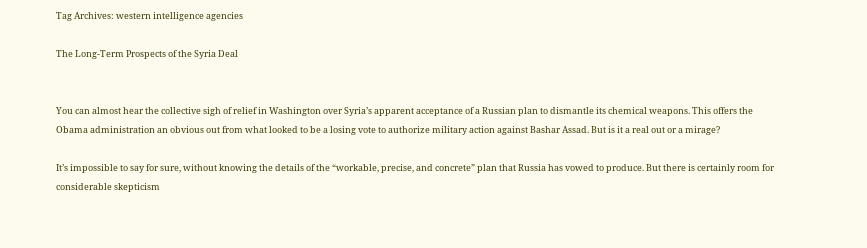Tag Archives: western intelligence agencies

The Long-Term Prospects of the Syria Deal


You can almost hear the collective sigh of relief in Washington over Syria’s apparent acceptance of a Russian plan to dismantle its chemical weapons. This offers the Obama administration an obvious out from what looked to be a losing vote to authorize military action against Bashar Assad. But is it a real out or a mirage?

It’s impossible to say for sure, without knowing the details of the “workable, precise, and concrete” plan that Russia has vowed to produce. But there is certainly room for considerable skepticism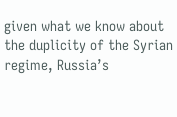given what we know about the duplicity of the Syrian regime, Russia’s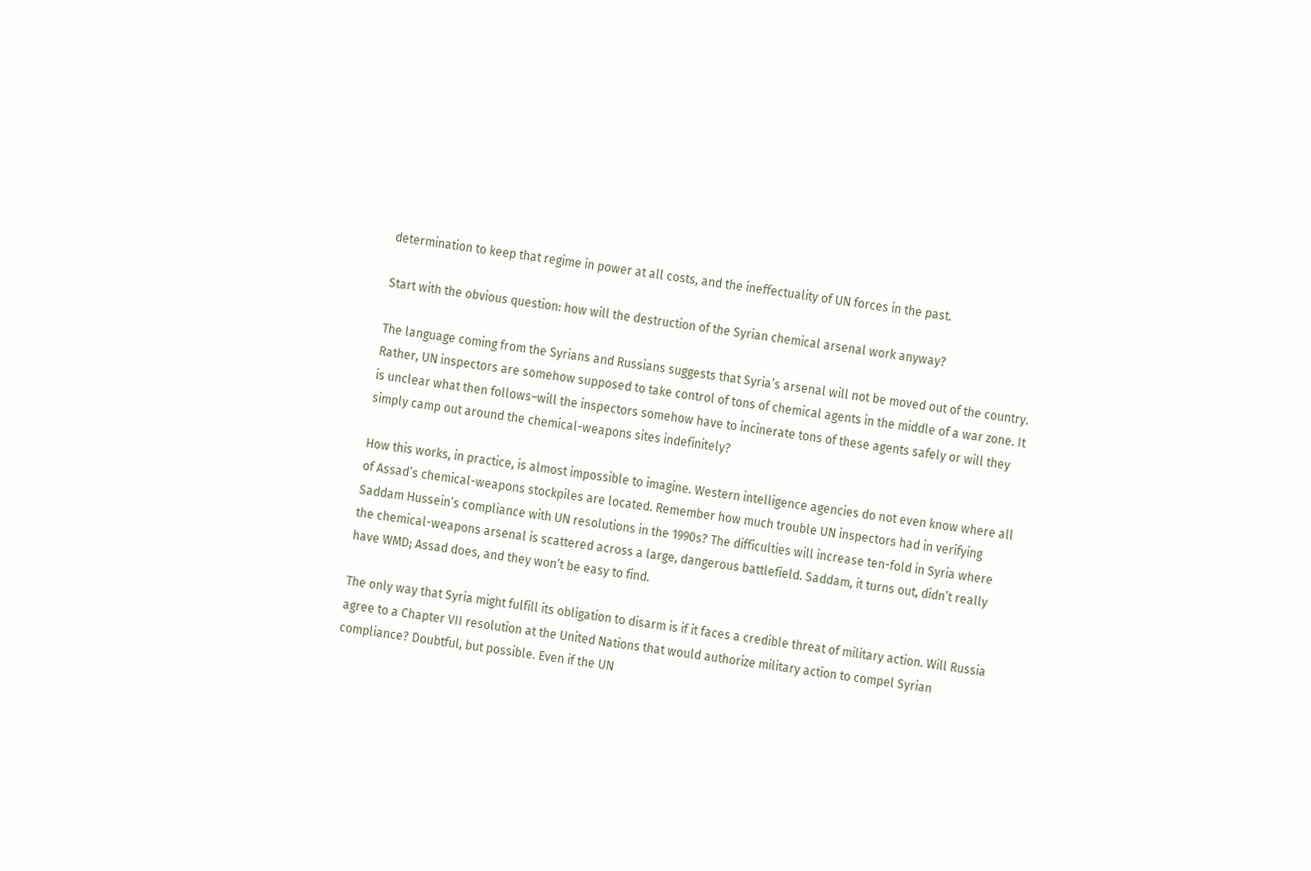determination to keep that regime in power at all costs, and the ineffectuality of UN forces in the past.

Start with the obvious question: how will the destruction of the Syrian chemical arsenal work anyway?

The language coming from the Syrians and Russians suggests that Syria’s arsenal will not be moved out of the country. Rather, UN inspectors are somehow supposed to take control of tons of chemical agents in the middle of a war zone. It is unclear what then follows–will the inspectors somehow have to incinerate tons of these agents safely or will they simply camp out around the chemical-weapons sites indefinitely?

How this works, in practice, is almost impossible to imagine. Western intelligence agencies do not even know where all of Assad’s chemical-weapons stockpiles are located. Remember how much trouble UN inspectors had in verifying Saddam Hussein’s compliance with UN resolutions in the 1990s? The difficulties will increase ten-fold in Syria where the chemical-weapons arsenal is scattered across a large, dangerous battlefield. Saddam, it turns out, didn’t really have WMD; Assad does, and they won’t be easy to find.

The only way that Syria might fulfill its obligation to disarm is if it faces a credible threat of military action. Will Russia agree to a Chapter VII resolution at the United Nations that would authorize military action to compel Syrian compliance? Doubtful, but possible. Even if the UN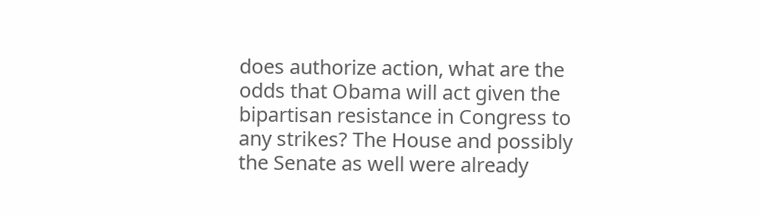does authorize action, what are the odds that Obama will act given the bipartisan resistance in Congress to any strikes? The House and possibly the Senate as well were already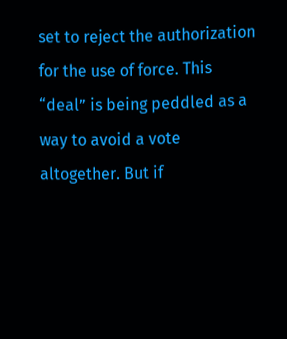set to reject the authorization for the use of force. This “deal” is being peddled as a way to avoid a vote altogether. But if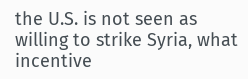the U.S. is not seen as willing to strike Syria, what incentive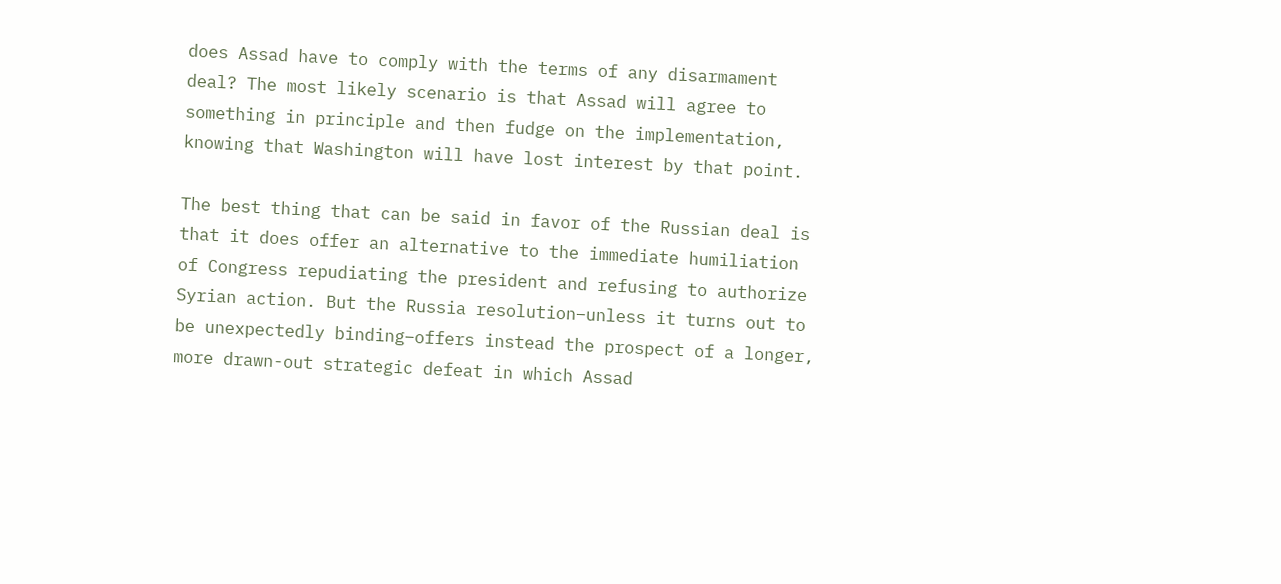does Assad have to comply with the terms of any disarmament deal? The most likely scenario is that Assad will agree to something in principle and then fudge on the implementation, knowing that Washington will have lost interest by that point.

The best thing that can be said in favor of the Russian deal is that it does offer an alternative to the immediate humiliation of Congress repudiating the president and refusing to authorize Syrian action. But the Russia resolution–unless it turns out to be unexpectedly binding–offers instead the prospect of a longer, more drawn-out strategic defeat in which Assad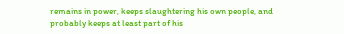remains in power, keeps slaughtering his own people, and probably keeps at least part of his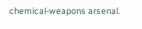chemical-weapons arsenal.